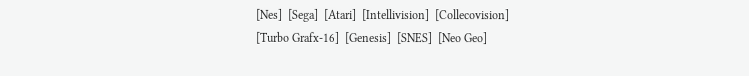[Nes]  [Sega]  [Atari]  [Intellivision]  [Collecovision]
[Turbo Grafx-16]  [Genesis]  [SNES]  [Neo Geo]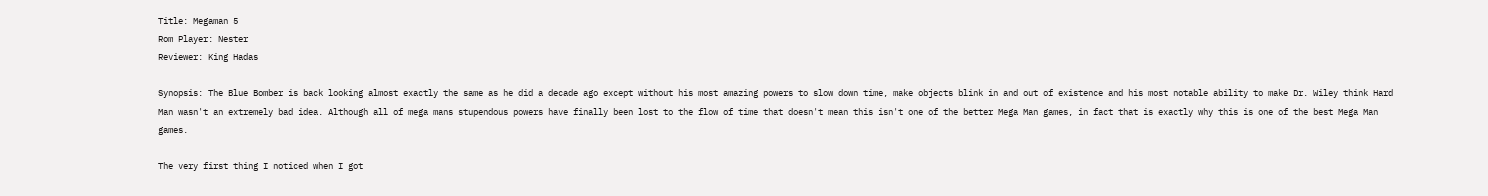Title: Megaman 5
Rom Player: Nester
Reviewer: King Hadas

Synopsis: The Blue Bomber is back looking almost exactly the same as he did a decade ago except without his most amazing powers to slow down time, make objects blink in and out of existence and his most notable ability to make Dr. Wiley think Hard Man wasn't an extremely bad idea. Although all of mega mans stupendous powers have finally been lost to the flow of time that doesn't mean this isn't one of the better Mega Man games, in fact that is exactly why this is one of the best Mega Man games.

The very first thing I noticed when I got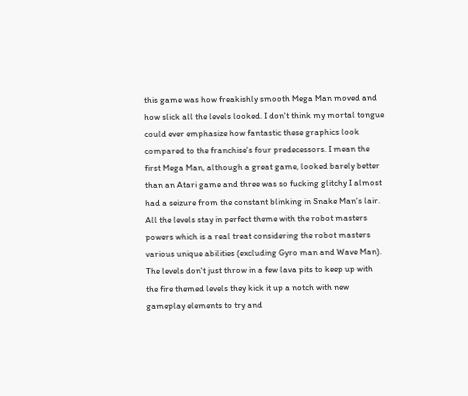this game was how freakishly smooth Mega Man moved and how slick all the levels looked. I don't think my mortal tongue could ever emphasize how fantastic these graphics look compared to the franchise's four predecessors. I mean the first Mega Man, although a great game, looked barely better than an Atari game and three was so fucking glitchy I almost had a seizure from the constant blinking in Snake Man's lair. All the levels stay in perfect theme with the robot masters powers which is a real treat considering the robot masters various unique abilities (excluding Gyro man and Wave Man). The levels don't just throw in a few lava pits to keep up with the fire themed levels they kick it up a notch with new gameplay elements to try and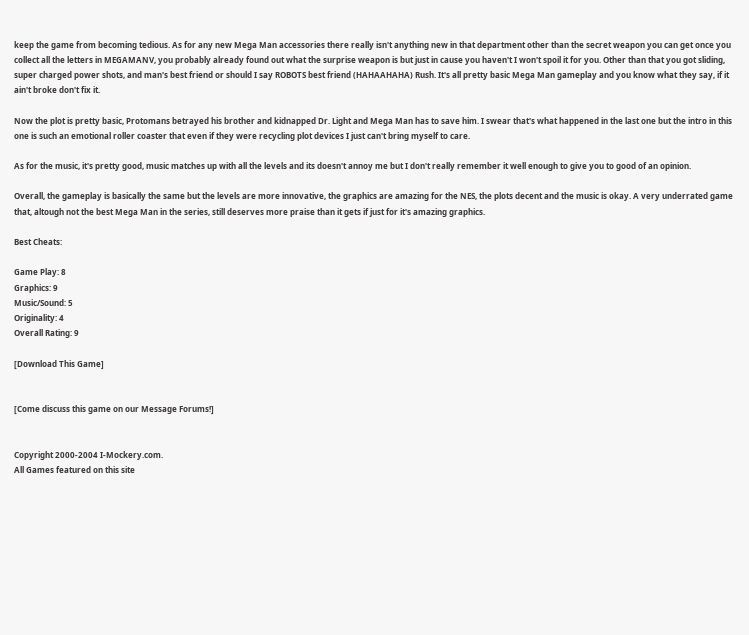keep the game from becoming tedious. As for any new Mega Man accessories there really isn't anything new in that department other than the secret weapon you can get once you collect all the letters in MEGAMANV, you probably already found out what the surprise weapon is but just in cause you haven't I won't spoil it for you. Other than that you got sliding, super charged power shots, and man's best friend or should I say ROBOTS best friend (HAHAAHAHA) Rush. It's all pretty basic Mega Man gameplay and you know what they say, if it ain't broke don't fix it.

Now the plot is pretty basic, Protomans betrayed his brother and kidnapped Dr. Light and Mega Man has to save him. I swear that's what happened in the last one but the intro in this one is such an emotional roller coaster that even if they were recycling plot devices I just can't bring myself to care.

As for the music, it's pretty good, music matches up with all the levels and its doesn't annoy me but I don't really remember it well enough to give you to good of an opinion.

Overall, the gameplay is basically the same but the levels are more innovative, the graphics are amazing for the NES, the plots decent and the music is okay. A very underrated game that, altough not the best Mega Man in the series, still deserves more praise than it gets if just for it's amazing graphics.

Best Cheats:

Game Play: 8
Graphics: 9
Music/Sound: 5
Originality: 4
Overall Rating: 9

[Download This Game]


[Come discuss this game on our Message Forums!]


Copyright 2000-2004 I-Mockery.com.
All Games featured on this site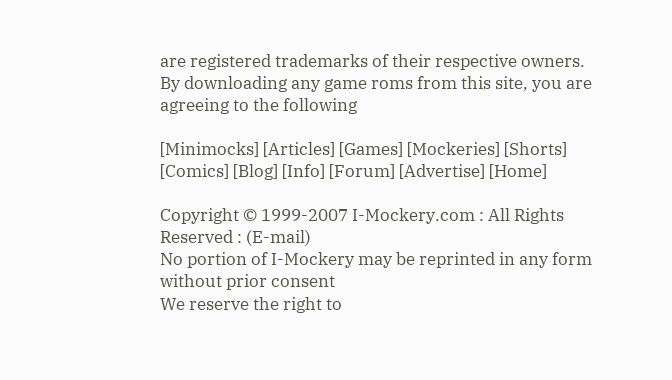are registered trademarks of their respective owners.
By downloading any game roms from this site, you are agreeing to the following

[Minimocks] [Articles] [Games] [Mockeries] [Shorts] [Comics] [Blog] [Info] [Forum] [Advertise] [Home]

Copyright © 1999-2007 I-Mockery.com : All Rights Reserved : (E-mail)
No portion of I-Mockery may be reprinted in any form without prior consent
We reserve the right to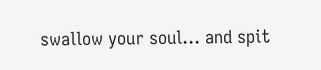swallow your soul... and spit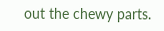out the chewy parts.